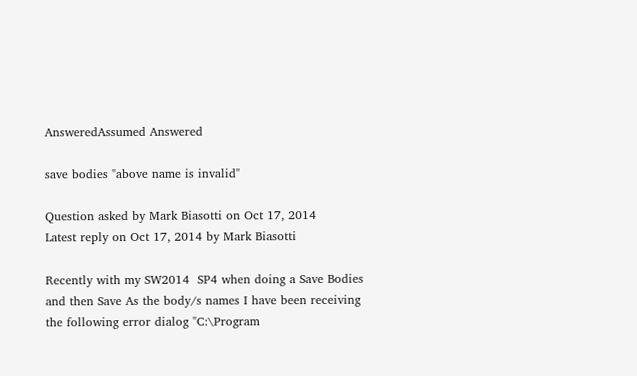AnsweredAssumed Answered

save bodies "above name is invalid"

Question asked by Mark Biasotti on Oct 17, 2014
Latest reply on Oct 17, 2014 by Mark Biasotti

Recently with my SW2014  SP4 when doing a Save Bodies and then Save As the body/s names I have been receiving the following error dialog "C:\Program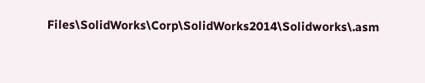Files\SolidWorks\Corp\SolidWorks2014\Solidworks\.asm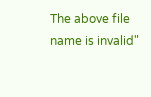The above file name is invalid"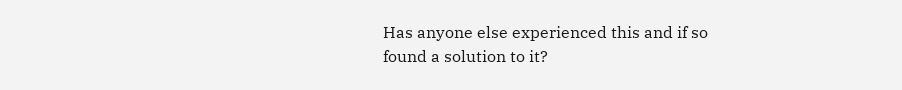Has anyone else experienced this and if so found a solution to it?